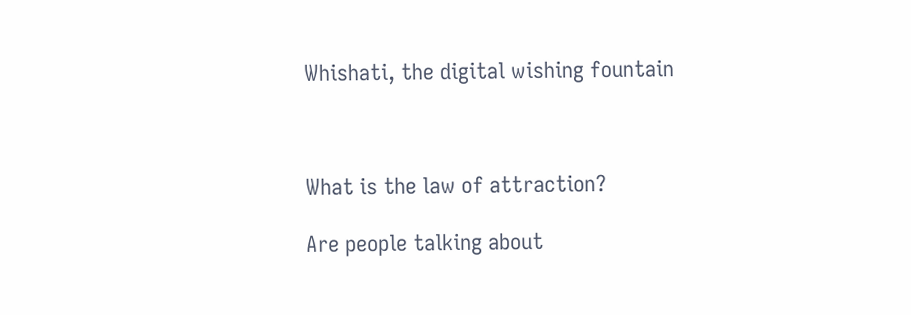Whishati, the digital wishing fountain



What is the law of attraction?

Are people talking about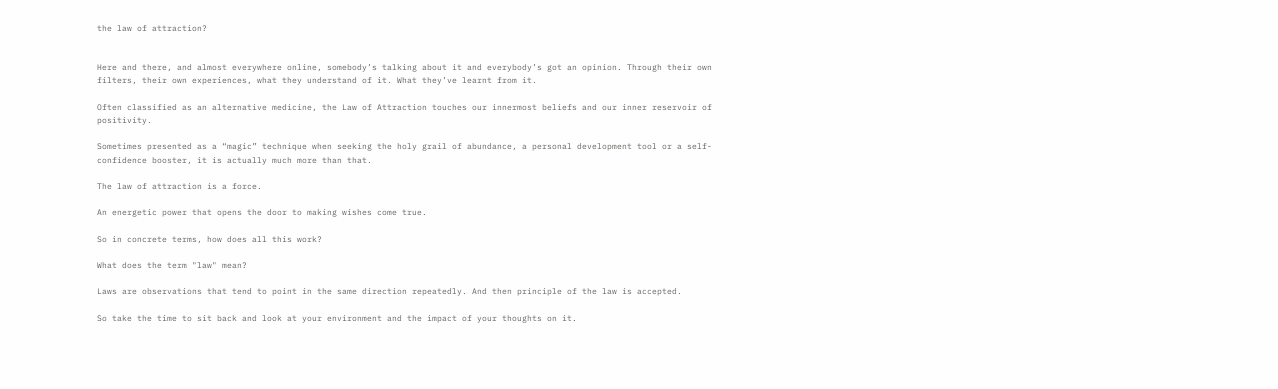the law of attraction?


Here and there, and almost everywhere online, somebody’s talking about it and everybody’s got an opinion. Through their own filters, their own experiences, what they understand of it. What they’ve learnt from it.

Often classified as an alternative medicine, the Law of Attraction touches our innermost beliefs and our inner reservoir of positivity.

Sometimes presented as a “magic” technique when seeking the holy grail of abundance, a personal development tool or a self-confidence booster, it is actually much more than that.

The law of attraction is a force.

An energetic power that opens the door to making wishes come true.

So in concrete terms, how does all this work?

What does the term "law" mean?

Laws are observations that tend to point in the same direction repeatedly. And then principle of the law is accepted.

So take the time to sit back and look at your environment and the impact of your thoughts on it.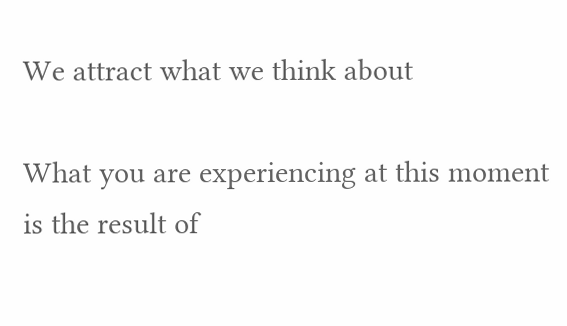We attract what we think about

What you are experiencing at this moment is the result of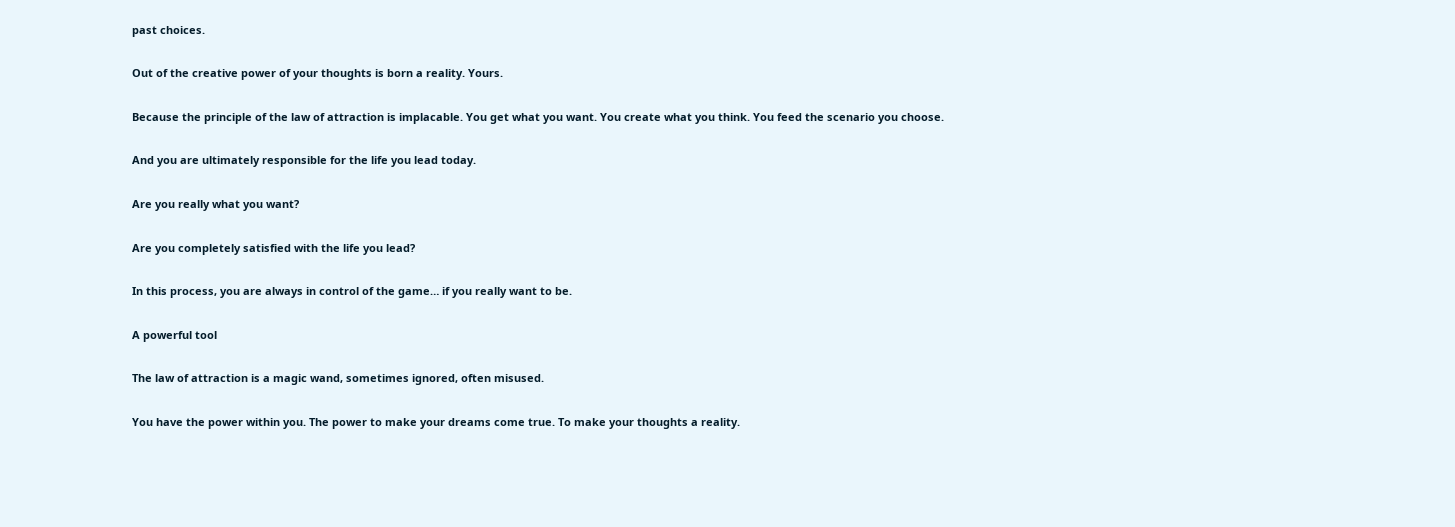past choices.

Out of the creative power of your thoughts is born a reality. Yours.

Because the principle of the law of attraction is implacable. You get what you want. You create what you think. You feed the scenario you choose.

And you are ultimately responsible for the life you lead today.

Are you really what you want?

Are you completely satisfied with the life you lead?

In this process, you are always in control of the game… if you really want to be.

A powerful tool

The law of attraction is a magic wand, sometimes ignored, often misused.

You have the power within you. The power to make your dreams come true. To make your thoughts a reality.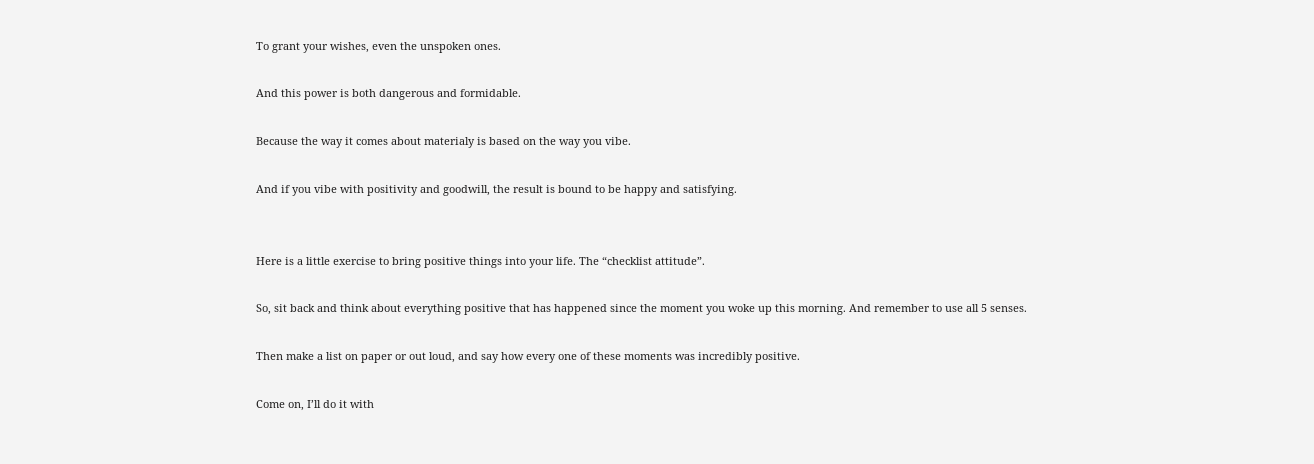To grant your wishes, even the unspoken ones.

And this power is both dangerous and formidable.

Because the way it comes about materialy is based on the way you vibe.

And if you vibe with positivity and goodwill, the result is bound to be happy and satisfying.


Here is a little exercise to bring positive things into your life. The “checklist attitude”.

So, sit back and think about everything positive that has happened since the moment you woke up this morning. And remember to use all 5 senses.

Then make a list on paper or out loud, and say how every one of these moments was incredibly positive.

Come on, I’ll do it with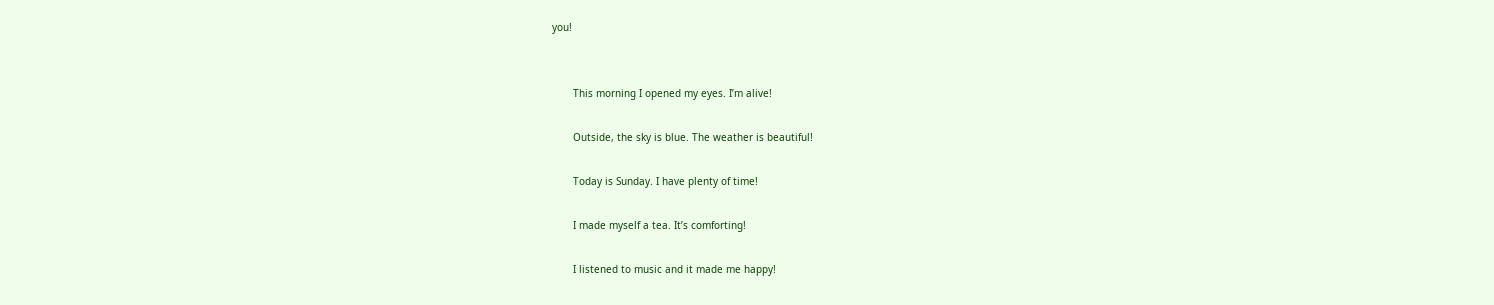you!


       This morning I opened my eyes. I’m alive!

       Outside, the sky is blue. The weather is beautiful!

       Today is Sunday. I have plenty of time!

       I made myself a tea. It’s comforting!

       I listened to music and it made me happy!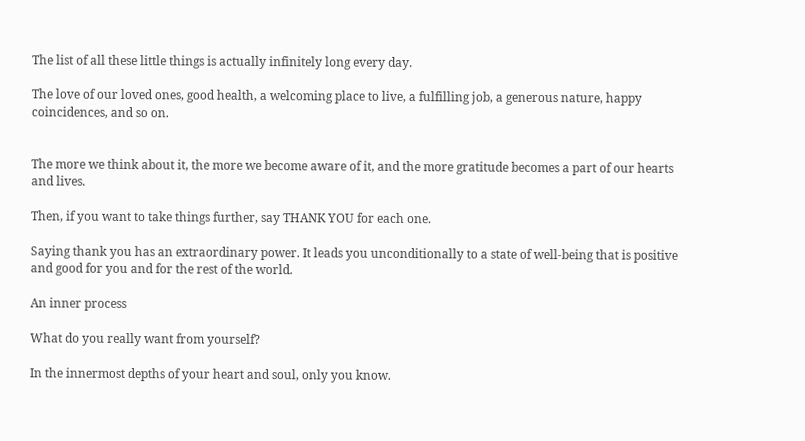The list of all these little things is actually infinitely long every day.

The love of our loved ones, good health, a welcoming place to live, a fulfilling job, a generous nature, happy coincidences, and so on.


The more we think about it, the more we become aware of it, and the more gratitude becomes a part of our hearts and lives.

Then, if you want to take things further, say THANK YOU for each one.

Saying thank you has an extraordinary power. It leads you unconditionally to a state of well-being that is positive and good for you and for the rest of the world.

An inner process

What do you really want from yourself?

In the innermost depths of your heart and soul, only you know.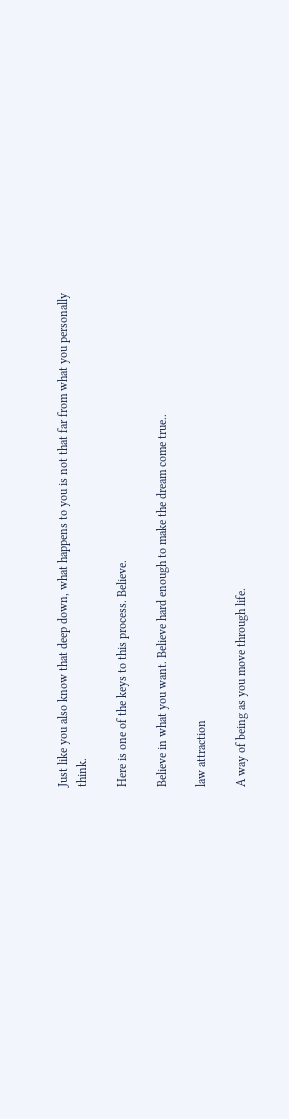Just like you also know that deep down, what happens to you is not that far from what you personally think.

Here is one of the keys to this process. Believe.

Believe in what you want. Believe hard enough to make the dream come true..

law attraction

A way of being as you move through life.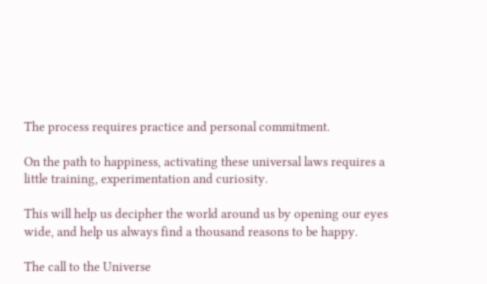The process requires practice and personal commitment.

On the path to happiness, activating these universal laws requires a little training, experimentation and curiosity.

This will help us decipher the world around us by opening our eyes wide, and help us always find a thousand reasons to be happy.

The call to the Universe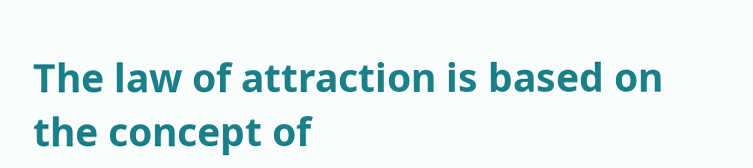The law of attraction is based on the concept of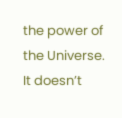the power of the Universe. It doesn’t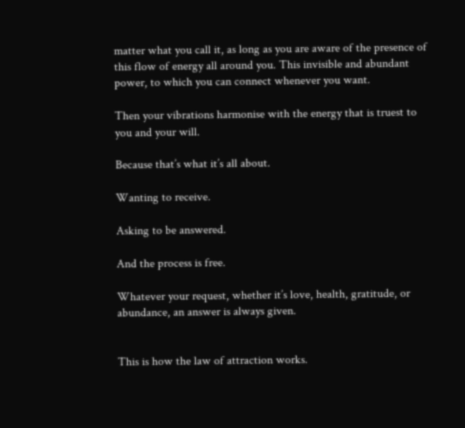matter what you call it, as long as you are aware of the presence of this flow of energy all around you. This invisible and abundant power, to which you can connect whenever you want.

Then your vibrations harmonise with the energy that is truest to you and your will.

Because that’s what it’s all about.

Wanting to receive.

Asking to be answered.

And the process is free.

Whatever your request, whether it’s love, health, gratitude, or abundance, an answer is always given.


This is how the law of attraction works.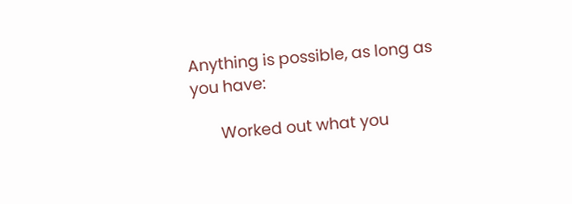Anything is possible, as long as you have:

       Worked out what you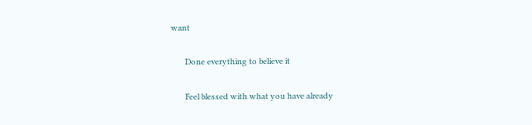want

       Done everything to believe it

       Feel blessed with what you have already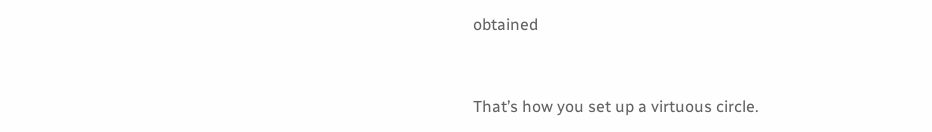obtained


That’s how you set up a virtuous circle.